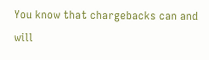You know that chargebacks can and will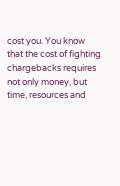cost you. You know that the cost of fighting chargebacks requires not only money, but time, resources and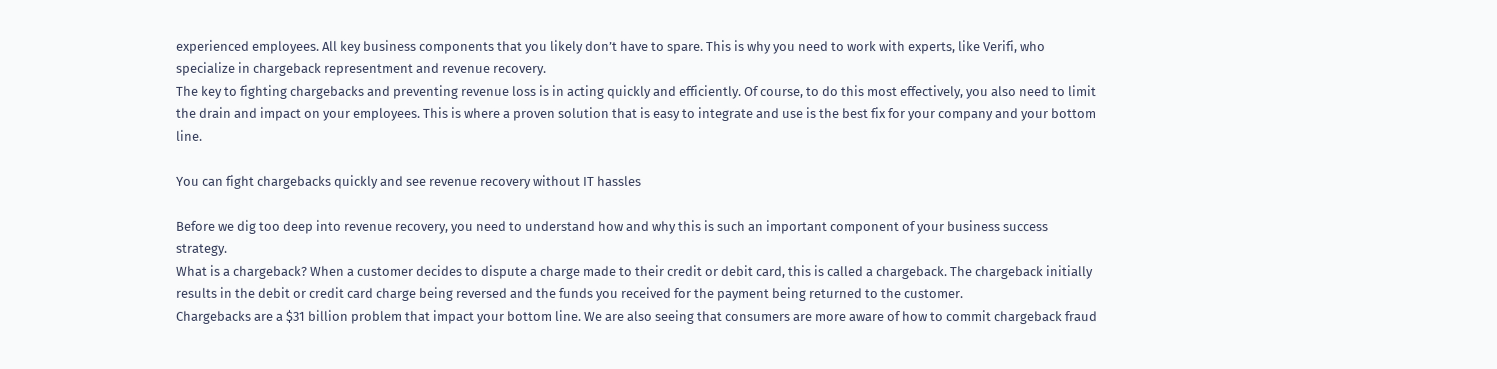experienced employees. All key business components that you likely don’t have to spare. This is why you need to work with experts, like Verifi, who specialize in chargeback representment and revenue recovery.
The key to fighting chargebacks and preventing revenue loss is in acting quickly and efficiently. Of course, to do this most effectively, you also need to limit the drain and impact on your employees. This is where a proven solution that is easy to integrate and use is the best fix for your company and your bottom line.

You can fight chargebacks quickly and see revenue recovery without IT hassles

Before we dig too deep into revenue recovery, you need to understand how and why this is such an important component of your business success strategy.
What is a chargeback? When a customer decides to dispute a charge made to their credit or debit card, this is called a chargeback. The chargeback initially results in the debit or credit card charge being reversed and the funds you received for the payment being returned to the customer.
Chargebacks are a $31 billion problem that impact your bottom line. We are also seeing that consumers are more aware of how to commit chargeback fraud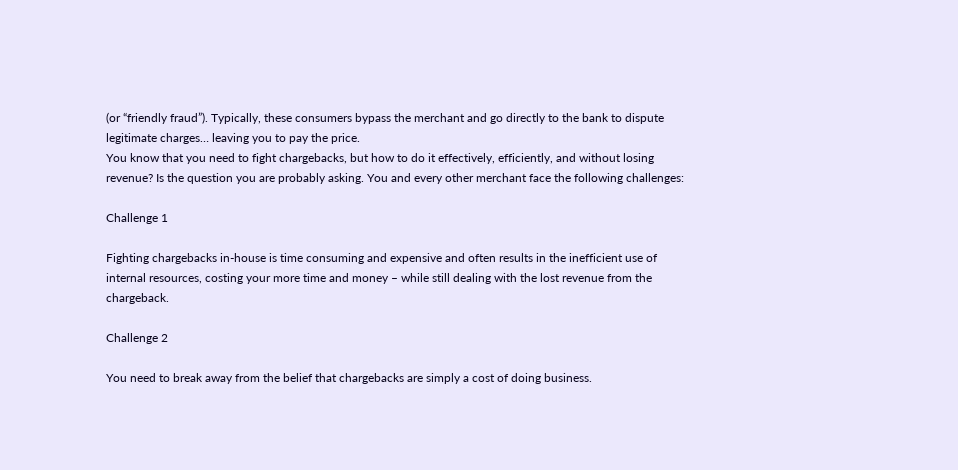(or “friendly fraud”). Typically, these consumers bypass the merchant and go directly to the bank to dispute legitimate charges… leaving you to pay the price.
You know that you need to fight chargebacks, but how to do it effectively, efficiently, and without losing revenue? Is the question you are probably asking. You and every other merchant face the following challenges:

Challenge 1

Fighting chargebacks in-house is time consuming and expensive and often results in the inefficient use of internal resources, costing your more time and money – while still dealing with the lost revenue from the chargeback.

Challenge 2

You need to break away from the belief that chargebacks are simply a cost of doing business.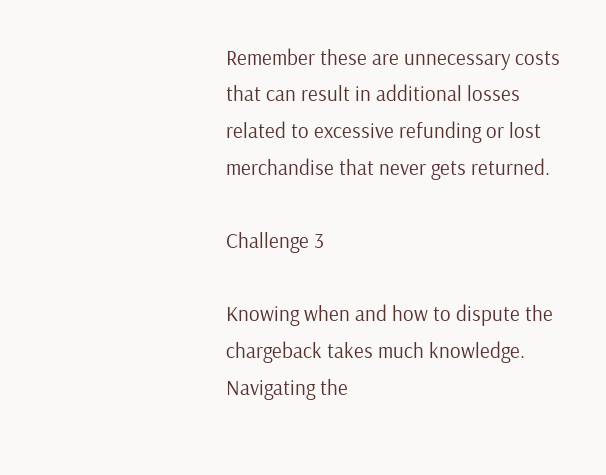Remember these are unnecessary costs that can result in additional losses related to excessive refunding or lost merchandise that never gets returned.

Challenge 3

Knowing when and how to dispute the chargeback takes much knowledge. Navigating the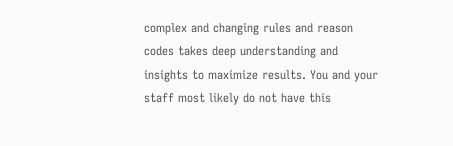complex and changing rules and reason codes takes deep understanding and insights to maximize results. You and your staff most likely do not have this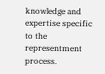knowledge and expertise specific to the representment process.